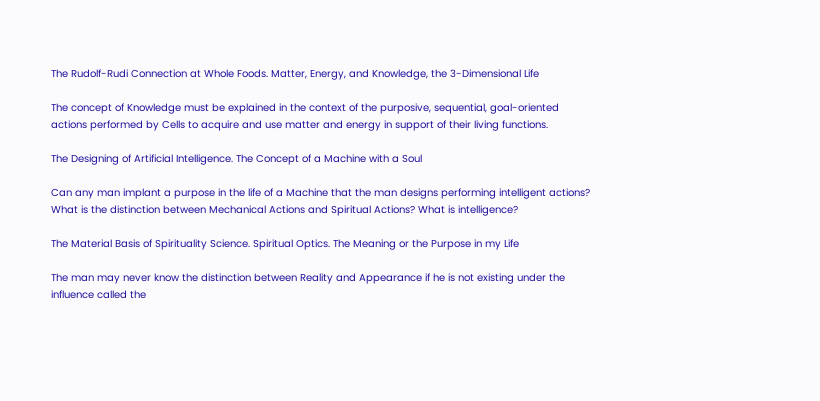The Rudolf-Rudi Connection at Whole Foods. Matter, Energy, and Knowledge, the 3-Dimensional Life

The concept of Knowledge must be explained in the context of the purposive, sequential, goal-oriented actions performed by Cells to acquire and use matter and energy in support of their living functions.

The Designing of Artificial Intelligence. The Concept of a Machine with a Soul

Can any man implant a purpose in the life of a Machine that the man designs performing intelligent actions? What is the distinction between Mechanical Actions and Spiritual Actions? What is intelligence?

The Material Basis of Spirituality Science. Spiritual Optics. The Meaning or the Purpose in my Life

The man may never know the distinction between Reality and Appearance if he is not existing under the influence called the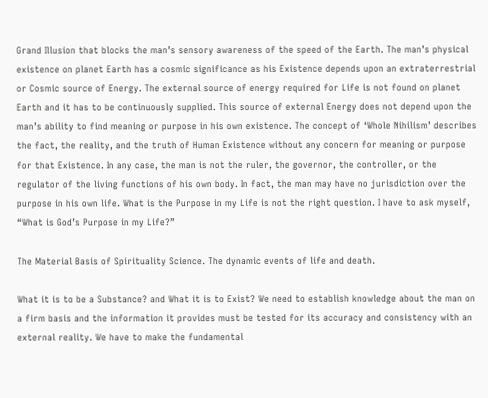Grand Illusion that blocks the man’s sensory awareness of the speed of the Earth. The man’s physical existence on planet Earth has a cosmic significance as his Existence depends upon an extraterrestrial or Cosmic source of Energy. The external source of energy required for Life is not found on planet Earth and it has to be continuously supplied. This source of external Energy does not depend upon the man’s ability to find meaning or purpose in his own existence. The concept of ‘Whole Nihilism’ describes the fact, the reality, and the truth of Human Existence without any concern for meaning or purpose for that Existence. In any case, the man is not the ruler, the governor, the controller, or the regulator of the living functions of his own body. In fact, the man may have no jurisdiction over the purpose in his own life. What is the Purpose in my Life is not the right question. I have to ask myself, “What is God’s Purpose in my Life?”

The Material Basis of Spirituality Science. The dynamic events of life and death.

What it is to be a Substance? and What it is to Exist? We need to establish knowledge about the man on a firm basis and the information it provides must be tested for its accuracy and consistency with an external reality. We have to make the fundamental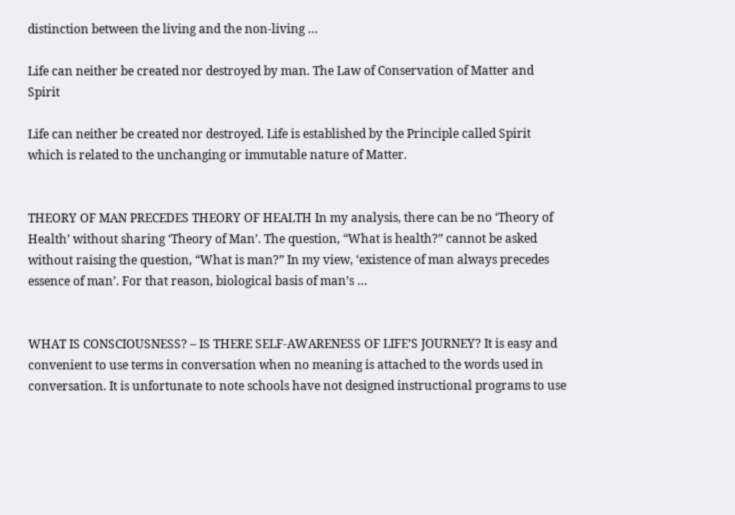distinction between the living and the non-living …

Life can neither be created nor destroyed by man. The Law of Conservation of Matter and Spirit

Life can neither be created nor destroyed. Life is established by the Principle called Spirit which is related to the unchanging or immutable nature of Matter.


THEORY OF MAN PRECEDES THEORY OF HEALTH In my analysis, there can be no ‘Theory of Health’ without sharing ‘Theory of Man’. The question, “What is health?” cannot be asked without raising the question, “What is man?” In my view, ‘existence of man always precedes essence of man’. For that reason, biological basis of man’s …


WHAT IS CONSCIOUSNESS? – IS THERE SELF-AWARENESS OF LIFE’S JOURNEY? It is easy and convenient to use terms in conversation when no meaning is attached to the words used in conversation. It is unfortunate to note schools have not designed instructional programs to use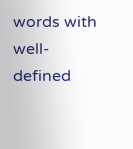words with well-defined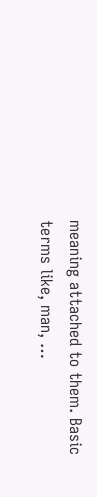meaning attached to them. Basic terms like, man, …